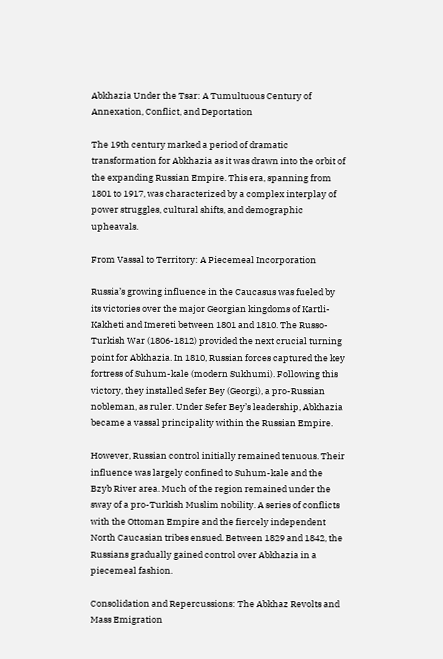Abkhazia Under the Tsar: A Tumultuous Century of Annexation, Conflict, and Deportation

The 19th century marked a period of dramatic transformation for Abkhazia as it was drawn into the orbit of the expanding Russian Empire. This era, spanning from 1801 to 1917, was characterized by a complex interplay of power struggles, cultural shifts, and demographic upheavals.

From Vassal to Territory: A Piecemeal Incorporation

Russia’s growing influence in the Caucasus was fueled by its victories over the major Georgian kingdoms of Kartli-Kakheti and Imereti between 1801 and 1810. The Russo-Turkish War (1806-1812) provided the next crucial turning point for Abkhazia. In 1810, Russian forces captured the key fortress of Suhum-kale (modern Sukhumi). Following this victory, they installed Sefer Bey (Georgi), a pro-Russian nobleman, as ruler. Under Sefer Bey’s leadership, Abkhazia became a vassal principality within the Russian Empire.

However, Russian control initially remained tenuous. Their influence was largely confined to Suhum-kale and the Bzyb River area. Much of the region remained under the sway of a pro-Turkish Muslim nobility. A series of conflicts with the Ottoman Empire and the fiercely independent North Caucasian tribes ensued. Between 1829 and 1842, the Russians gradually gained control over Abkhazia in a piecemeal fashion.

Consolidation and Repercussions: The Abkhaz Revolts and Mass Emigration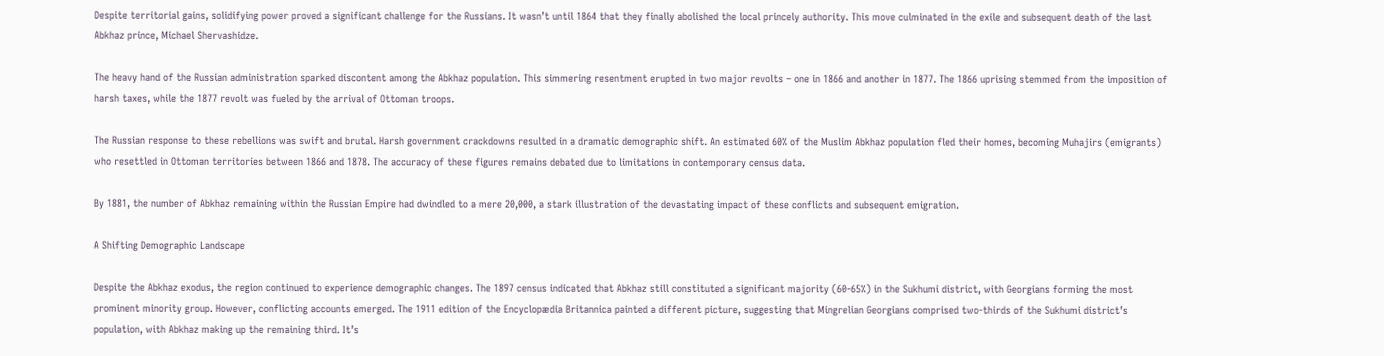Despite territorial gains, solidifying power proved a significant challenge for the Russians. It wasn’t until 1864 that they finally abolished the local princely authority. This move culminated in the exile and subsequent death of the last Abkhaz prince, Michael Shervashidze.

The heavy hand of the Russian administration sparked discontent among the Abkhaz population. This simmering resentment erupted in two major revolts – one in 1866 and another in 1877. The 1866 uprising stemmed from the imposition of harsh taxes, while the 1877 revolt was fueled by the arrival of Ottoman troops.

The Russian response to these rebellions was swift and brutal. Harsh government crackdowns resulted in a dramatic demographic shift. An estimated 60% of the Muslim Abkhaz population fled their homes, becoming Muhajirs (emigrants) who resettled in Ottoman territories between 1866 and 1878. The accuracy of these figures remains debated due to limitations in contemporary census data.

By 1881, the number of Abkhaz remaining within the Russian Empire had dwindled to a mere 20,000, a stark illustration of the devastating impact of these conflicts and subsequent emigration.

A Shifting Demographic Landscape

Despite the Abkhaz exodus, the region continued to experience demographic changes. The 1897 census indicated that Abkhaz still constituted a significant majority (60-65%) in the Sukhumi district, with Georgians forming the most prominent minority group. However, conflicting accounts emerged. The 1911 edition of the Encyclopædia Britannica painted a different picture, suggesting that Mingrelian Georgians comprised two-thirds of the Sukhumi district’s population, with Abkhaz making up the remaining third. It’s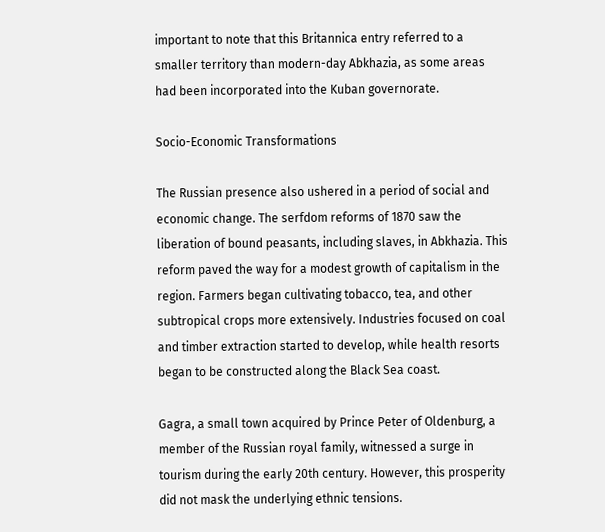important to note that this Britannica entry referred to a smaller territory than modern-day Abkhazia, as some areas had been incorporated into the Kuban governorate.

Socio-Economic Transformations

The Russian presence also ushered in a period of social and economic change. The serfdom reforms of 1870 saw the liberation of bound peasants, including slaves, in Abkhazia. This reform paved the way for a modest growth of capitalism in the region. Farmers began cultivating tobacco, tea, and other subtropical crops more extensively. Industries focused on coal and timber extraction started to develop, while health resorts began to be constructed along the Black Sea coast.

Gagra, a small town acquired by Prince Peter of Oldenburg, a member of the Russian royal family, witnessed a surge in tourism during the early 20th century. However, this prosperity did not mask the underlying ethnic tensions.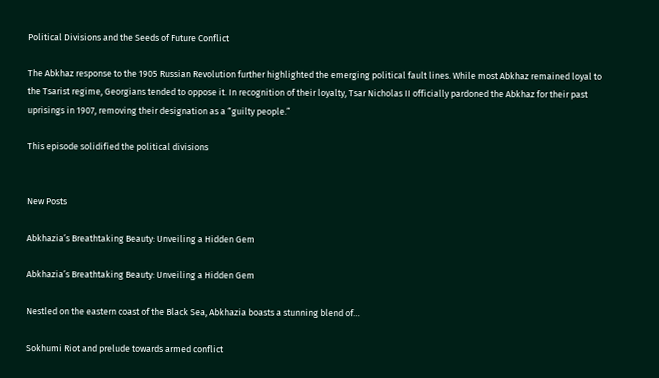Political Divisions and the Seeds of Future Conflict

The Abkhaz response to the 1905 Russian Revolution further highlighted the emerging political fault lines. While most Abkhaz remained loyal to the Tsarist regime, Georgians tended to oppose it. In recognition of their loyalty, Tsar Nicholas II officially pardoned the Abkhaz for their past uprisings in 1907, removing their designation as a “guilty people.”

This episode solidified the political divisions


New Posts

Abkhazia’s Breathtaking Beauty: Unveiling a Hidden Gem

Abkhazia’s Breathtaking Beauty: Unveiling a Hidden Gem

Nestled on the eastern coast of the Black Sea, Abkhazia boasts a stunning blend of…

Sokhumi Riot and prelude towards armed conflict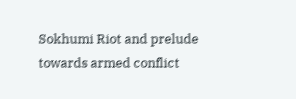Sokhumi Riot and prelude towards armed conflict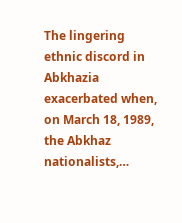The lingering ethnic discord in Abkhazia exacerbated when, on March 18, 1989, the Abkhaz nationalists,…